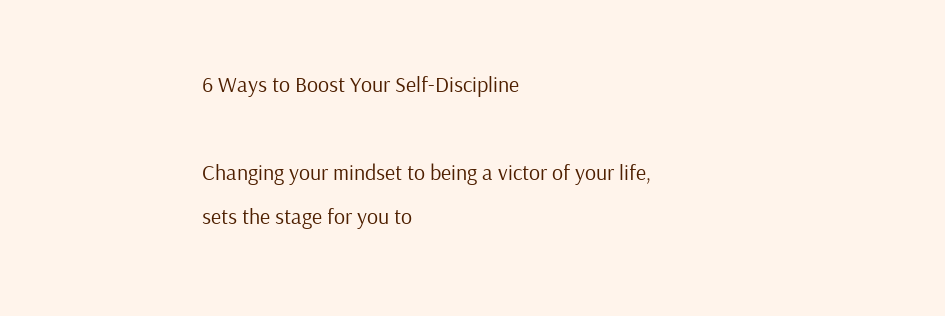6 Ways to Boost Your Self-Discipline

Changing your mindset to being a victor of your life, sets the stage for you to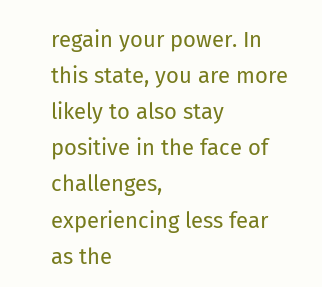regain your power. In this state, you are more likely to also stay positive in the face of challenges, experiencing less fear as the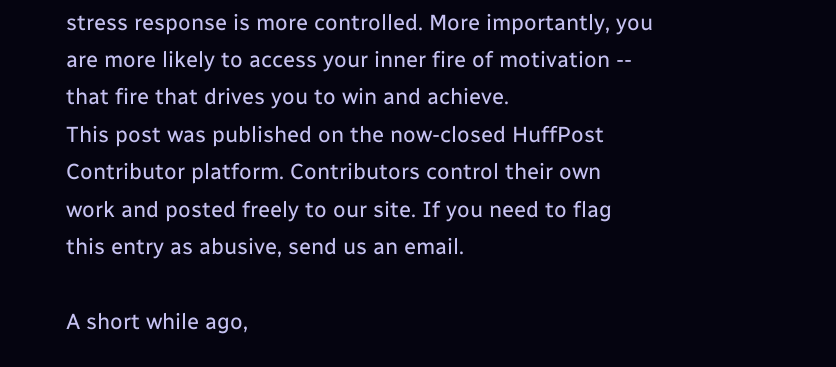stress response is more controlled. More importantly, you are more likely to access your inner fire of motivation -- that fire that drives you to win and achieve.
This post was published on the now-closed HuffPost Contributor platform. Contributors control their own work and posted freely to our site. If you need to flag this entry as abusive, send us an email.

A short while ago,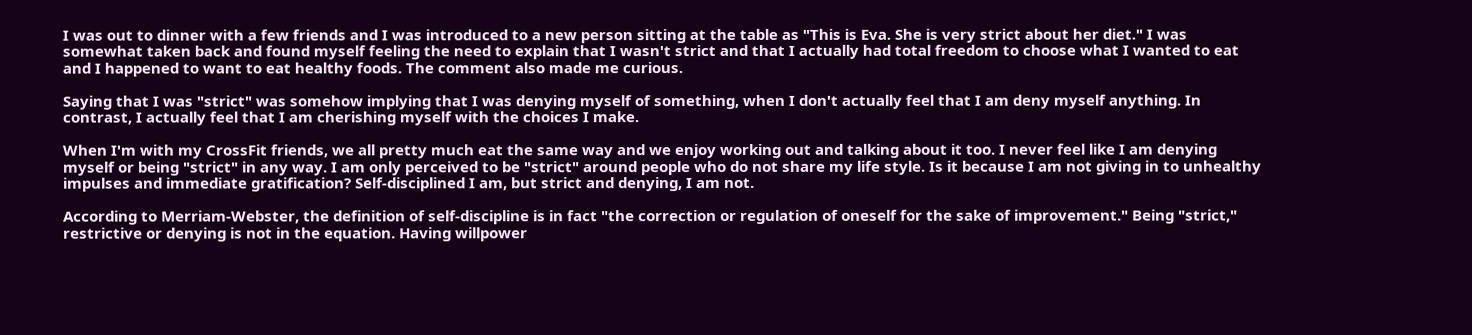I was out to dinner with a few friends and I was introduced to a new person sitting at the table as "This is Eva. She is very strict about her diet." I was somewhat taken back and found myself feeling the need to explain that I wasn't strict and that I actually had total freedom to choose what I wanted to eat and I happened to want to eat healthy foods. The comment also made me curious.

Saying that I was "strict" was somehow implying that I was denying myself of something, when I don't actually feel that I am deny myself anything. In contrast, I actually feel that I am cherishing myself with the choices I make.

When I'm with my CrossFit friends, we all pretty much eat the same way and we enjoy working out and talking about it too. I never feel like I am denying myself or being "strict" in any way. I am only perceived to be "strict" around people who do not share my life style. Is it because I am not giving in to unhealthy impulses and immediate gratification? Self-disciplined I am, but strict and denying, I am not.

According to Merriam-Webster, the definition of self-discipline is in fact "the correction or regulation of oneself for the sake of improvement." Being "strict," restrictive or denying is not in the equation. Having willpower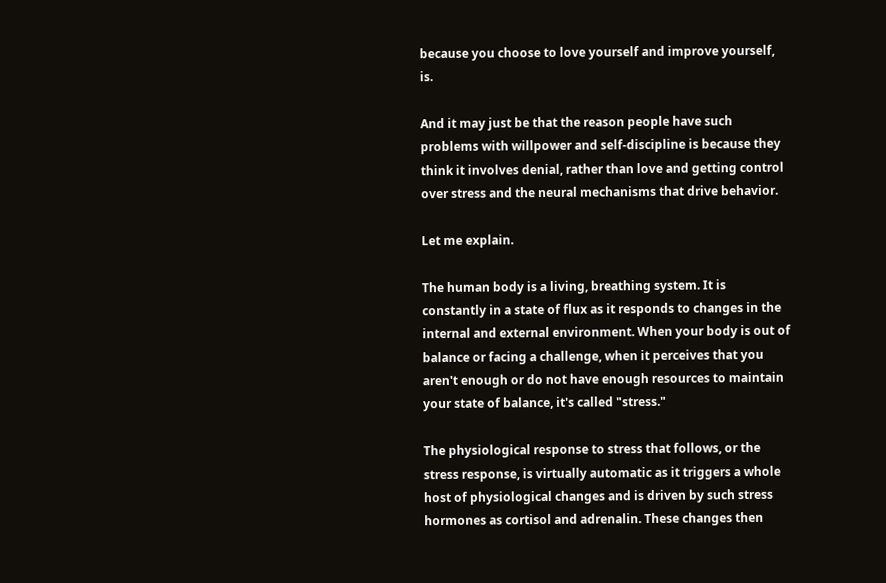because you choose to love yourself and improve yourself, is.

And it may just be that the reason people have such problems with willpower and self-discipline is because they think it involves denial, rather than love and getting control over stress and the neural mechanisms that drive behavior.

Let me explain.

The human body is a living, breathing system. It is constantly in a state of flux as it responds to changes in the internal and external environment. When your body is out of balance or facing a challenge, when it perceives that you aren't enough or do not have enough resources to maintain your state of balance, it's called "stress."

The physiological response to stress that follows, or the stress response, is virtually automatic as it triggers a whole host of physiological changes and is driven by such stress hormones as cortisol and adrenalin. These changes then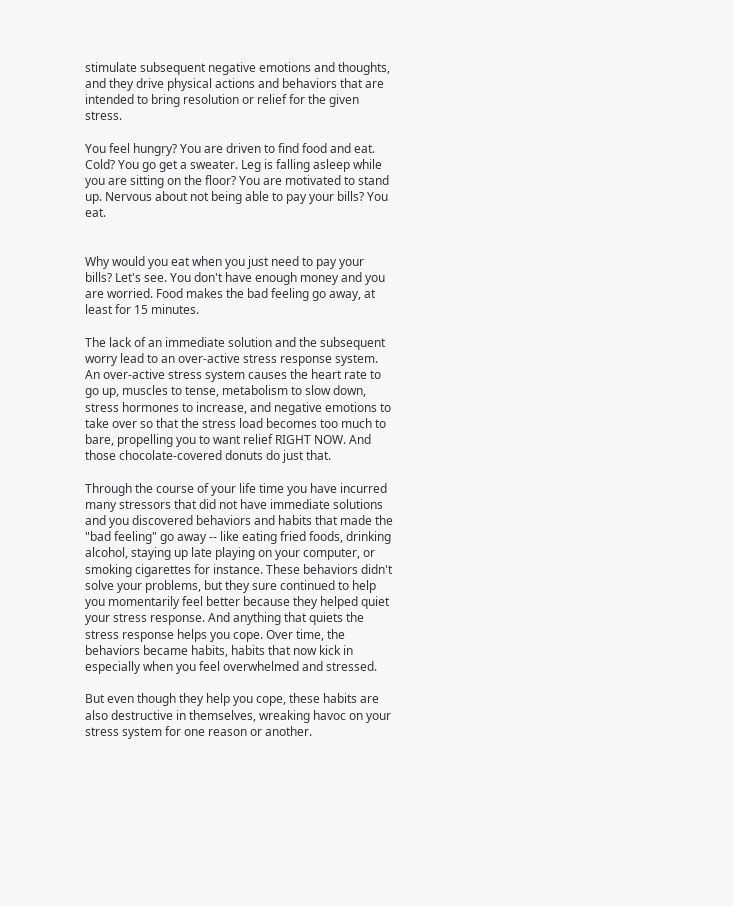stimulate subsequent negative emotions and thoughts, and they drive physical actions and behaviors that are intended to bring resolution or relief for the given stress.

You feel hungry? You are driven to find food and eat. Cold? You go get a sweater. Leg is falling asleep while you are sitting on the floor? You are motivated to stand up. Nervous about not being able to pay your bills? You eat.


Why would you eat when you just need to pay your bills? Let's see. You don't have enough money and you are worried. Food makes the bad feeling go away, at least for 15 minutes.

The lack of an immediate solution and the subsequent worry lead to an over-active stress response system. An over-active stress system causes the heart rate to go up, muscles to tense, metabolism to slow down, stress hormones to increase, and negative emotions to take over so that the stress load becomes too much to bare, propelling you to want relief RIGHT NOW. And those chocolate-covered donuts do just that.

Through the course of your life time you have incurred many stressors that did not have immediate solutions and you discovered behaviors and habits that made the "bad feeling" go away -- like eating fried foods, drinking alcohol, staying up late playing on your computer, or smoking cigarettes for instance. These behaviors didn't solve your problems, but they sure continued to help you momentarily feel better because they helped quiet your stress response. And anything that quiets the stress response helps you cope. Over time, the behaviors became habits, habits that now kick in especially when you feel overwhelmed and stressed.

But even though they help you cope, these habits are also destructive in themselves, wreaking havoc on your stress system for one reason or another.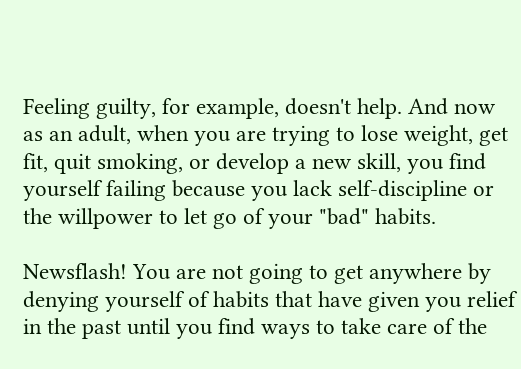Feeling guilty, for example, doesn't help. And now as an adult, when you are trying to lose weight, get fit, quit smoking, or develop a new skill, you find yourself failing because you lack self-discipline or the willpower to let go of your "bad" habits.

Newsflash! You are not going to get anywhere by denying yourself of habits that have given you relief in the past until you find ways to take care of the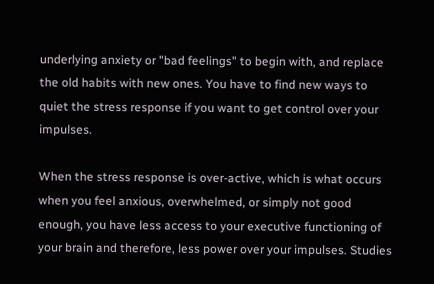underlying anxiety or "bad feelings" to begin with, and replace the old habits with new ones. You have to find new ways to quiet the stress response if you want to get control over your impulses.

When the stress response is over-active, which is what occurs when you feel anxious, overwhelmed, or simply not good enough, you have less access to your executive functioning of your brain and therefore, less power over your impulses. Studies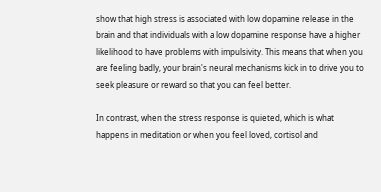show that high stress is associated with low dopamine release in the brain and that individuals with a low dopamine response have a higher likelihood to have problems with impulsivity. This means that when you are feeling badly, your brain's neural mechanisms kick in to drive you to seek pleasure or reward so that you can feel better.

In contrast, when the stress response is quieted, which is what happens in meditation or when you feel loved, cortisol and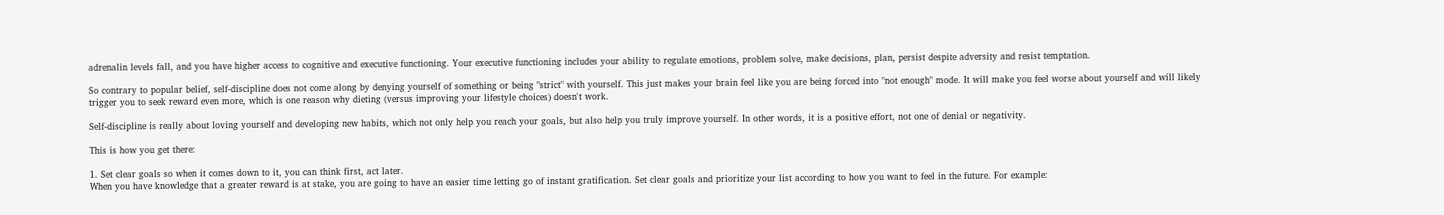adrenalin levels fall, and you have higher access to cognitive and executive functioning. Your executive functioning includes your ability to regulate emotions, problem solve, make decisions, plan, persist despite adversity and resist temptation.

So contrary to popular belief, self-discipline does not come along by denying yourself of something or being "strict" with yourself. This just makes your brain feel like you are being forced into "not enough" mode. It will make you feel worse about yourself and will likely trigger you to seek reward even more, which is one reason why dieting (versus improving your lifestyle choices) doesn't work.

Self-discipline is really about loving yourself and developing new habits, which not only help you reach your goals, but also help you truly improve yourself. In other words, it is a positive effort, not one of denial or negativity.

This is how you get there:

1. Set clear goals so when it comes down to it, you can think first, act later.
When you have knowledge that a greater reward is at stake, you are going to have an easier time letting go of instant gratification. Set clear goals and prioritize your list according to how you want to feel in the future. For example: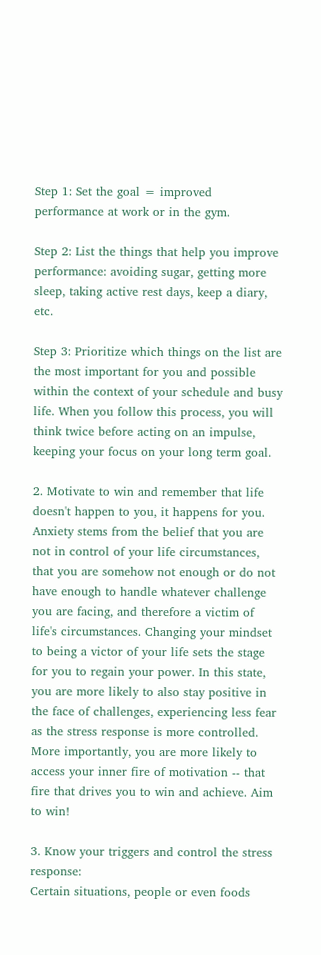Step 1: Set the goal = improved performance at work or in the gym.

Step 2: List the things that help you improve performance: avoiding sugar, getting more sleep, taking active rest days, keep a diary, etc.

Step 3: Prioritize which things on the list are the most important for you and possible within the context of your schedule and busy life. When you follow this process, you will think twice before acting on an impulse, keeping your focus on your long term goal.

2. Motivate to win and remember that life doesn't happen to you, it happens for you.
Anxiety stems from the belief that you are not in control of your life circumstances, that you are somehow not enough or do not have enough to handle whatever challenge you are facing, and therefore a victim of life's circumstances. Changing your mindset to being a victor of your life sets the stage for you to regain your power. In this state, you are more likely to also stay positive in the face of challenges, experiencing less fear as the stress response is more controlled. More importantly, you are more likely to access your inner fire of motivation -- that fire that drives you to win and achieve. Aim to win!

3. Know your triggers and control the stress response:
Certain situations, people or even foods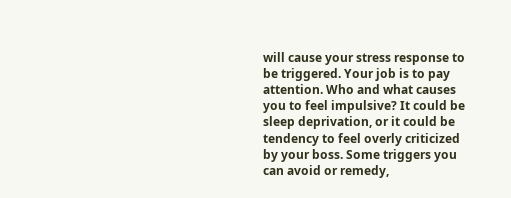will cause your stress response to be triggered. Your job is to pay attention. Who and what causes you to feel impulsive? It could be sleep deprivation, or it could be tendency to feel overly criticized by your boss. Some triggers you can avoid or remedy,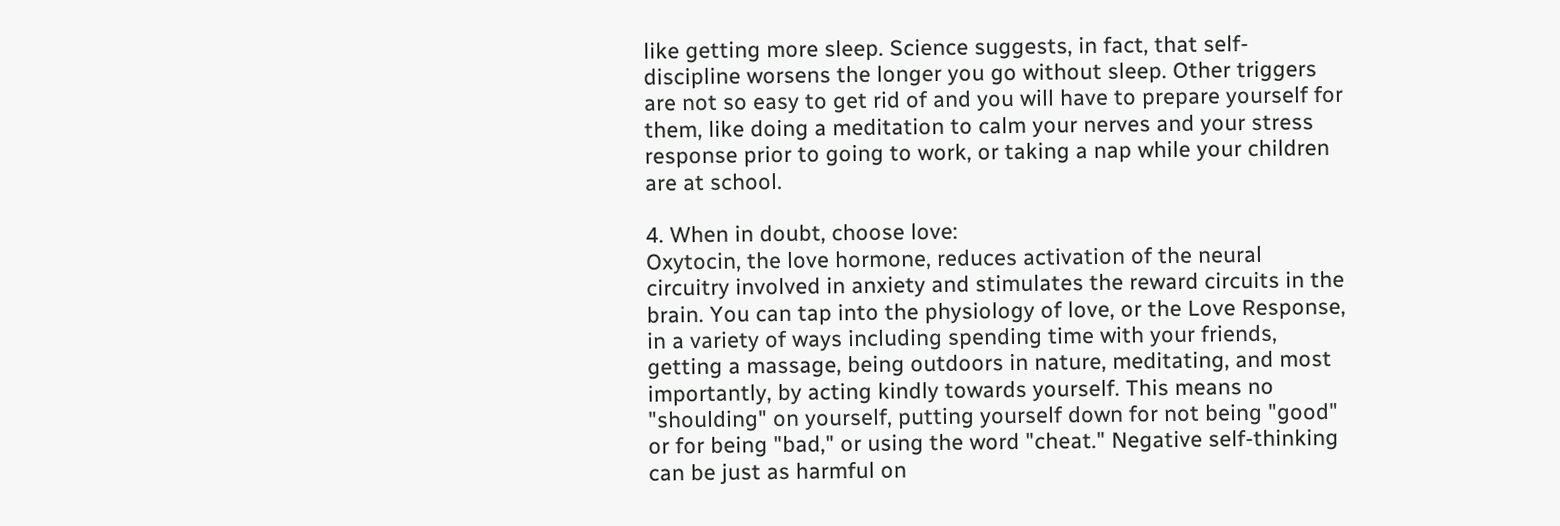like getting more sleep. Science suggests, in fact, that self-discipline worsens the longer you go without sleep. Other triggers are not so easy to get rid of and you will have to prepare yourself for them, like doing a meditation to calm your nerves and your stress response prior to going to work, or taking a nap while your children are at school.

4. When in doubt, choose love:
Oxytocin, the love hormone, reduces activation of the neural circuitry involved in anxiety and stimulates the reward circuits in the brain. You can tap into the physiology of love, or the Love Response, in a variety of ways including spending time with your friends, getting a massage, being outdoors in nature, meditating, and most importantly, by acting kindly towards yourself. This means no "shoulding" on yourself, putting yourself down for not being "good" or for being "bad," or using the word "cheat." Negative self-thinking can be just as harmful on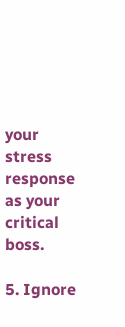your stress response as your critical boss.

5. Ignore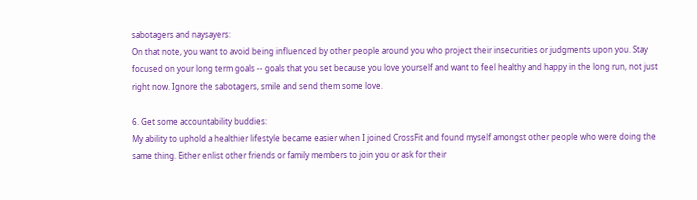sabotagers and naysayers:
On that note, you want to avoid being influenced by other people around you who project their insecurities or judgments upon you. Stay focused on your long term goals -- goals that you set because you love yourself and want to feel healthy and happy in the long run, not just right now. Ignore the sabotagers, smile and send them some love.

6. Get some accountability buddies:
My ability to uphold a healthier lifestyle became easier when I joined CrossFit and found myself amongst other people who were doing the same thing. Either enlist other friends or family members to join you or ask for their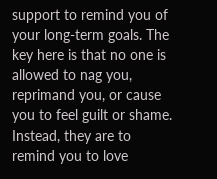support to remind you of your long-term goals. The key here is that no one is allowed to nag you, reprimand you, or cause you to feel guilt or shame. Instead, they are to remind you to love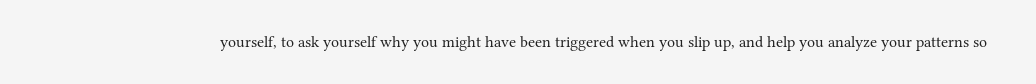yourself, to ask yourself why you might have been triggered when you slip up, and help you analyze your patterns so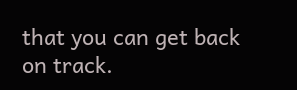that you can get back on track.